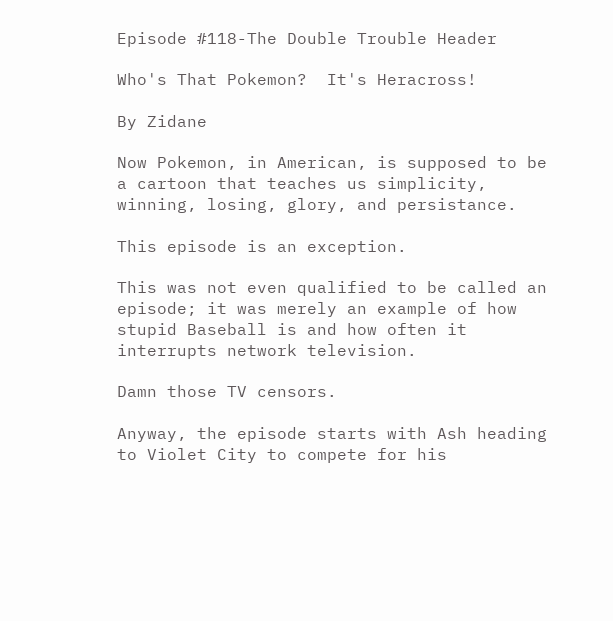Episode #118-The Double Trouble Header

Who's That Pokemon?  It's Heracross!

By Zidane

Now Pokemon, in American, is supposed to be a cartoon that teaches us simplicity, winning, losing, glory, and persistance.

This episode is an exception.

This was not even qualified to be called an episode; it was merely an example of how stupid Baseball is and how often it interrupts network television.

Damn those TV censors.

Anyway, the episode starts with Ash heading to Violet City to compete for his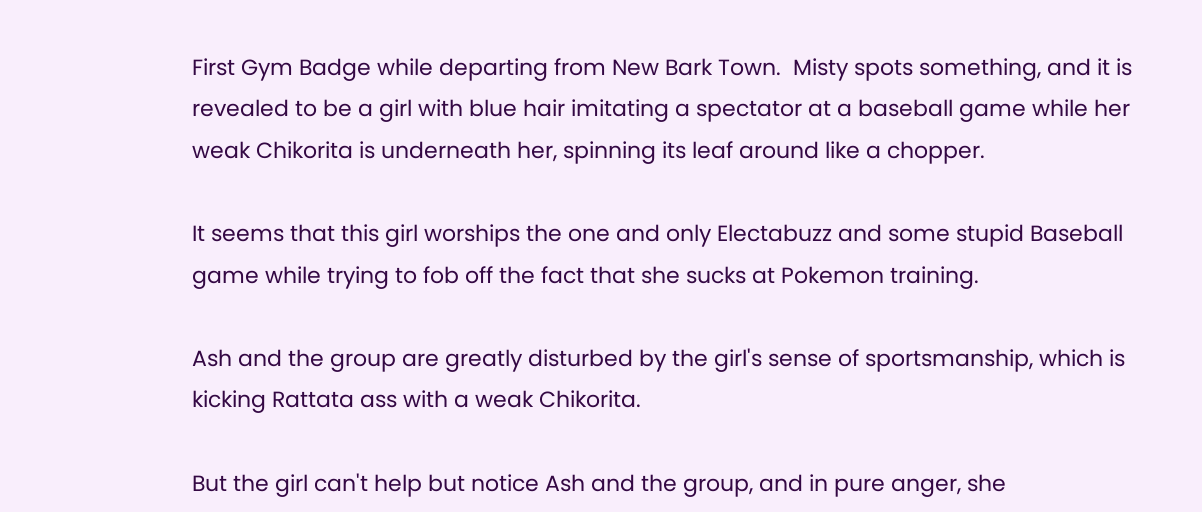First Gym Badge while departing from New Bark Town.  Misty spots something, and it is revealed to be a girl with blue hair imitating a spectator at a baseball game while her weak Chikorita is underneath her, spinning its leaf around like a chopper.

It seems that this girl worships the one and only Electabuzz and some stupid Baseball game while trying to fob off the fact that she sucks at Pokemon training.

Ash and the group are greatly disturbed by the girl's sense of sportsmanship, which is kicking Rattata ass with a weak Chikorita.

But the girl can't help but notice Ash and the group, and in pure anger, she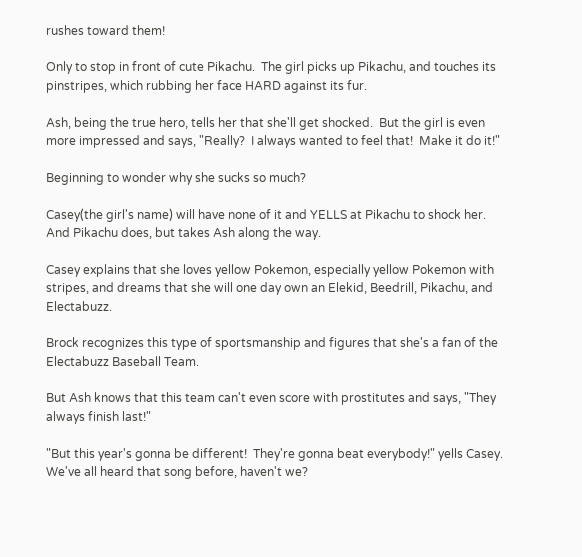rushes toward them!

Only to stop in front of cute Pikachu.  The girl picks up Pikachu, and touches its pinstripes, which rubbing her face HARD against its fur.

Ash, being the true hero, tells her that she'll get shocked.  But the girl is even more impressed and says, "Really?  I always wanted to feel that!  Make it do it!"

Beginning to wonder why she sucks so much?

Casey(the girl's name) will have none of it and YELLS at Pikachu to shock her.  And Pikachu does, but takes Ash along the way.

Casey explains that she loves yellow Pokemon, especially yellow Pokemon with stripes, and dreams that she will one day own an Elekid, Beedrill, Pikachu, and Electabuzz.

Brock recognizes this type of sportsmanship and figures that she's a fan of the Electabuzz Baseball Team.

But Ash knows that this team can't even score with prostitutes and says, "They always finish last!"

"But this year's gonna be different!  They're gonna beat everybody!" yells Casey.  We've all heard that song before, haven't we?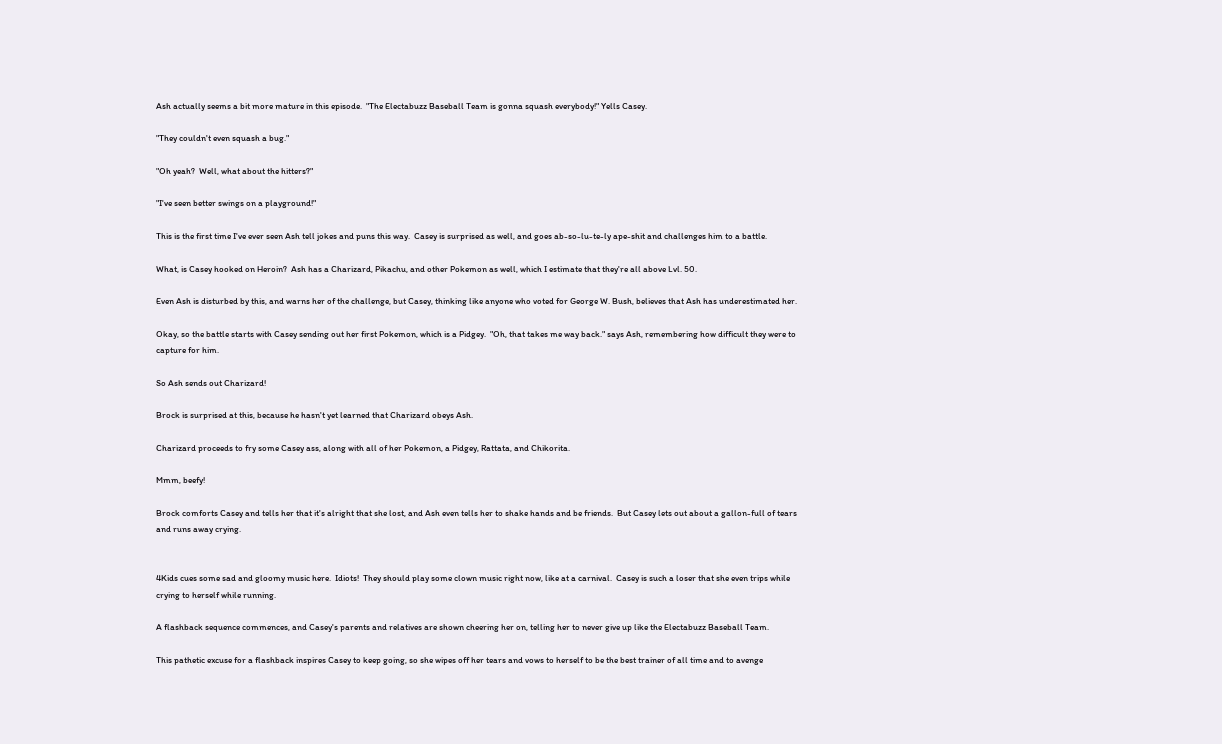Ash actually seems a bit more mature in this episode.  "The Electabuzz Baseball Team is gonna squash everybody!" Yells Casey.

"They couldn't even squash a bug."

"Oh yeah?  Well, what about the hitters?"

"I've seen better swings on a playground!"

This is the first time I've ever seen Ash tell jokes and puns this way.  Casey is surprised as well, and goes ab-so-lu-te-ly ape-shit and challenges him to a battle.

What, is Casey hooked on Heroin?  Ash has a Charizard, Pikachu, and other Pokemon as well, which I estimate that they're all above Lvl. 50.

Even Ash is disturbed by this, and warns her of the challenge, but Casey, thinking like anyone who voted for George W. Bush, believes that Ash has underestimated her.

Okay, so the battle starts with Casey sending out her first Pokemon, which is a Pidgey.  "Oh, that takes me way back." says Ash, remembering how difficult they were to capture for him.

So Ash sends out Charizard!

Brock is surprised at this, because he hasn't yet learned that Charizard obeys Ash.

Charizard proceeds to fry some Casey ass, along with all of her Pokemon, a Pidgey, Rattata, and Chikorita.

Mmm, beefy!

Brock comforts Casey and tells her that it's alright that she lost, and Ash even tells her to shake hands and be friends.  But Casey lets out about a gallon-full of tears and runs away crying.


4Kids cues some sad and gloomy music here.  Idiots!  They should play some clown music right now, like at a carnival.  Casey is such a loser that she even trips while crying to herself while running.

A flashback sequence commences, and Casey's parents and relatives are shown cheering her on, telling her to never give up like the Electabuzz Baseball Team.

This pathetic excuse for a flashback inspires Casey to keep going, so she wipes off her tears and vows to herself to be the best trainer of all time and to avenge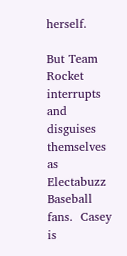herself.

But Team Rocket interrupts and disguises themselves as Electabuzz Baseball fans.  Casey is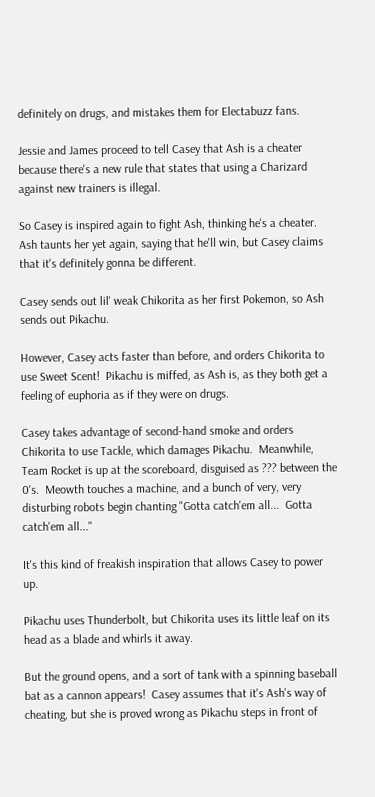definitely on drugs, and mistakes them for Electabuzz fans.

Jessie and James proceed to tell Casey that Ash is a cheater because there's a new rule that states that using a Charizard against new trainers is illegal.

So Casey is inspired again to fight Ash, thinking he's a cheater.  Ash taunts her yet again, saying that he'll win, but Casey claims that it's definitely gonna be different.

Casey sends out lil' weak Chikorita as her first Pokemon, so Ash sends out Pikachu.

However, Casey acts faster than before, and orders Chikorita to use Sweet Scent!  Pikachu is miffed, as Ash is, as they both get a feeling of euphoria as if they were on drugs.

Casey takes advantage of second-hand smoke and orders Chikorita to use Tackle, which damages Pikachu.  Meanwhile, Team Rocket is up at the scoreboard, disguised as ??? between the 0's.  Meowth touches a machine, and a bunch of very, very disturbing robots begin chanting "Gotta catch'em all...  Gotta catch'em all..."

It's this kind of freakish inspiration that allows Casey to power up.

Pikachu uses Thunderbolt, but Chikorita uses its little leaf on its head as a blade and whirls it away.

But the ground opens, and a sort of tank with a spinning baseball bat as a cannon appears!  Casey assumes that it's Ash's way of cheating, but she is proved wrong as Pikachu steps in front of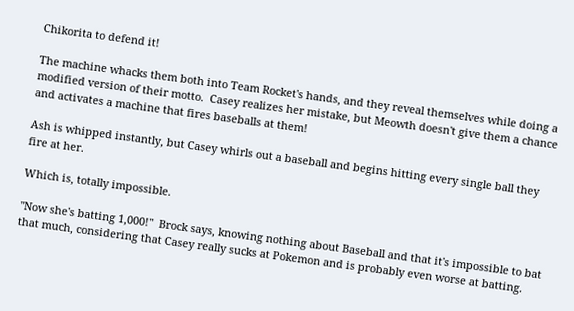Chikorita to defend it!

The machine whacks them both into Team Rocket's hands, and they reveal themselves while doing a modified version of their motto.  Casey realizes her mistake, but Meowth doesn't give them a chance and activates a machine that fires baseballs at them!

Ash is whipped instantly, but Casey whirls out a baseball and begins hitting every single ball they fire at her.

Which is, totally impossible.

"Now she's batting 1,000!"  Brock says, knowing nothing about Baseball and that it's impossible to bat that much, considering that Casey really sucks at Pokemon and is probably even worse at batting.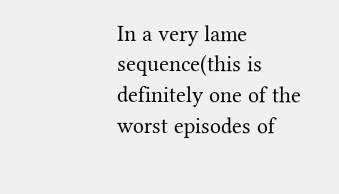In a very lame sequence(this is definitely one of the worst episodes of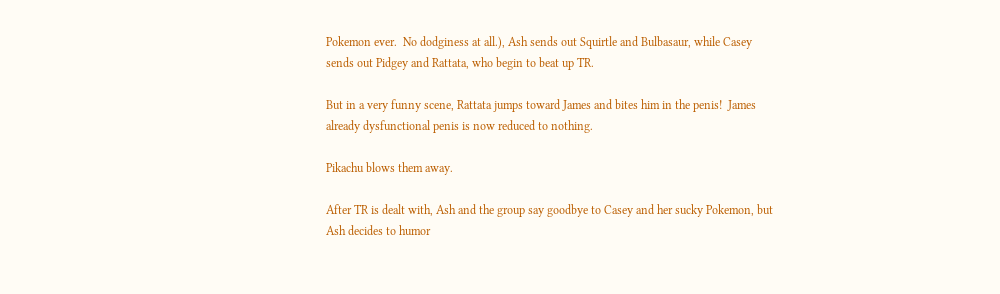Pokemon ever.  No dodginess at all.), Ash sends out Squirtle and Bulbasaur, while Casey sends out Pidgey and Rattata, who begin to beat up TR.

But in a very funny scene, Rattata jumps toward James and bites him in the penis!  James already dysfunctional penis is now reduced to nothing.

Pikachu blows them away.

After TR is dealt with, Ash and the group say goodbye to Casey and her sucky Pokemon, but Ash decides to humor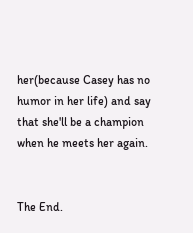her(because Casey has no humor in her life) and say that she'll be a champion when he meets her again.


The End.